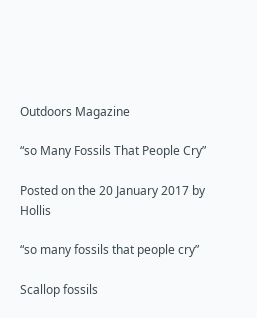Outdoors Magazine

“so Many Fossils That People Cry”

Posted on the 20 January 2017 by Hollis

“so many fossils that people cry”

Scallop fossils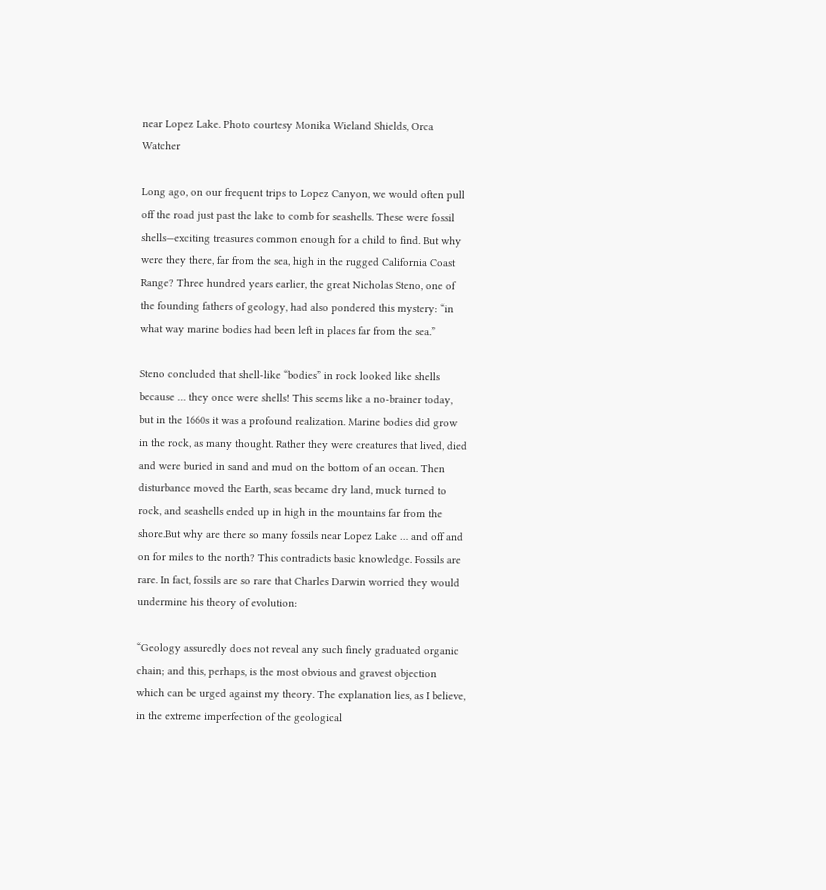near Lopez Lake. Photo courtesy Monika Wieland Shields, Orca Watcher

Long ago, on our frequent trips to Lopez Canyon, we would often pull off the road just past the lake to comb for seashells. These were fossil shells—exciting treasures common enough for a child to find. But why were they there, far from the sea, high in the rugged California Coast Range? Three hundred years earlier, the great Nicholas Steno, one of the founding fathers of geology, had also pondered this mystery: “in what way marine bodies had been left in places far from the sea.”

Steno concluded that shell-like “bodies” in rock looked like shells because … they once were shells! This seems like a no-brainer today, but in the 1660s it was a profound realization. Marine bodies did grow in the rock, as many thought. Rather they were creatures that lived, died and were buried in sand and mud on the bottom of an ocean. Then disturbance moved the Earth, seas became dry land, muck turned to rock, and seashells ended up in high in the mountains far from the shore.But why are there so many fossils near Lopez Lake … and off and on for miles to the north? This contradicts basic knowledge. Fossils are rare. In fact, fossils are so rare that Charles Darwin worried they would undermine his theory of evolution:

“Geology assuredly does not reveal any such finely graduated organic chain; and this, perhaps, is the most obvious and gravest objection which can be urged against my theory. The explanation lies, as I believe, in the extreme imperfection of the geological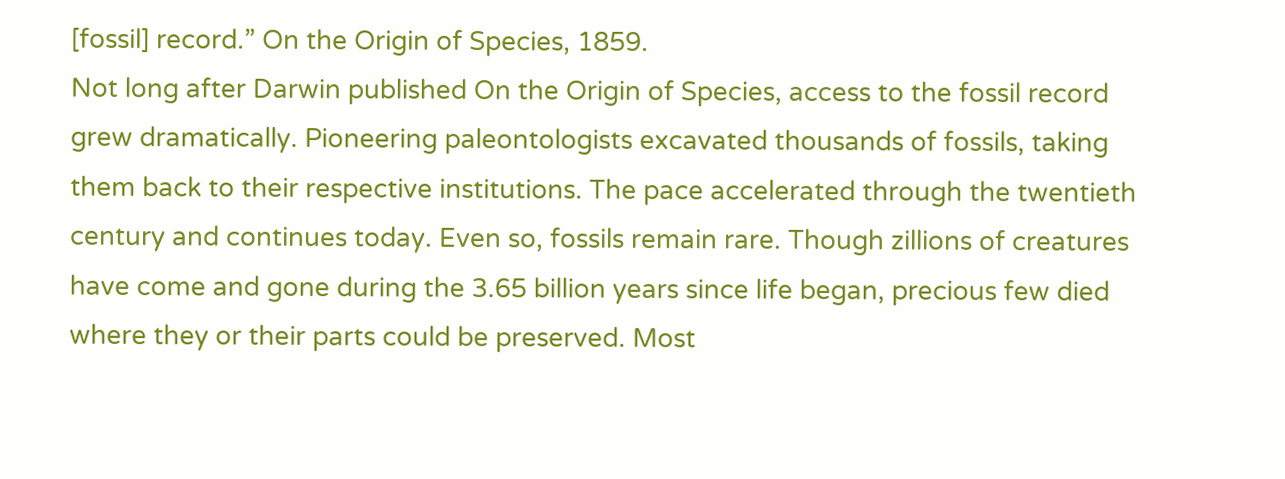[fossil] record.” On the Origin of Species, 1859.
Not long after Darwin published On the Origin of Species, access to the fossil record grew dramatically. Pioneering paleontologists excavated thousands of fossils, taking them back to their respective institutions. The pace accelerated through the twentieth century and continues today. Even so, fossils remain rare. Though zillions of creatures have come and gone during the 3.65 billion years since life began, precious few died where they or their parts could be preserved. Most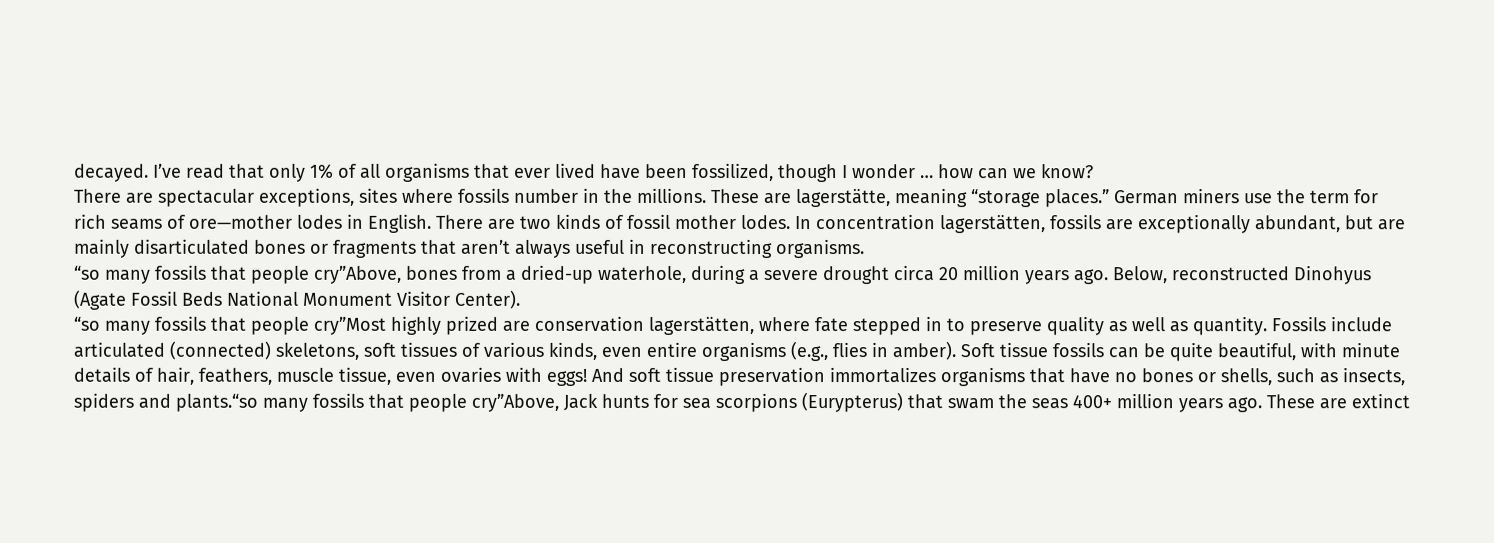decayed. I’ve read that only 1% of all organisms that ever lived have been fossilized, though I wonder … how can we know?
There are spectacular exceptions, sites where fossils number in the millions. These are lagerstätte, meaning “storage places.” German miners use the term for rich seams of ore—mother lodes in English. There are two kinds of fossil mother lodes. In concentration lagerstätten, fossils are exceptionally abundant, but are mainly disarticulated bones or fragments that aren’t always useful in reconstructing organisms.
“so many fossils that people cry”Above, bones from a dried-up waterhole, during a severe drought circa 20 million years ago. Below, reconstructed Dinohyus (Agate Fossil Beds National Monument Visitor Center).
“so many fossils that people cry”Most highly prized are conservation lagerstätten, where fate stepped in to preserve quality as well as quantity. Fossils include articulated (connected) skeletons, soft tissues of various kinds, even entire organisms (e.g., flies in amber). Soft tissue fossils can be quite beautiful, with minute details of hair, feathers, muscle tissue, even ovaries with eggs! And soft tissue preservation immortalizes organisms that have no bones or shells, such as insects, spiders and plants.“so many fossils that people cry”Above, Jack hunts for sea scorpions (Eurypterus) that swam the seas 400+ million years ago. These are extinct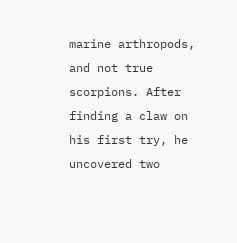marine arthropods, and not true scorpions. After finding a claw on his first try, he uncovered two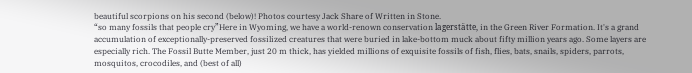beautiful scorpions on his second (below)! Photos courtesy Jack Share of Written in Stone.
“so many fossils that people cry”Here in Wyoming, we have a world-renown conservation lagerstätte, in the Green River Formation. It's a grand accumulation of exceptionally-preserved fossilized creatures that were buried in lake-bottom muck about fifty million years ago. Some layers are especially rich. The Fossil Butte Member, just 20 m thick, has yielded millions of exquisite fossils of fish, flies, bats, snails, spiders, parrots, mosquitos, crocodiles, and (best of all)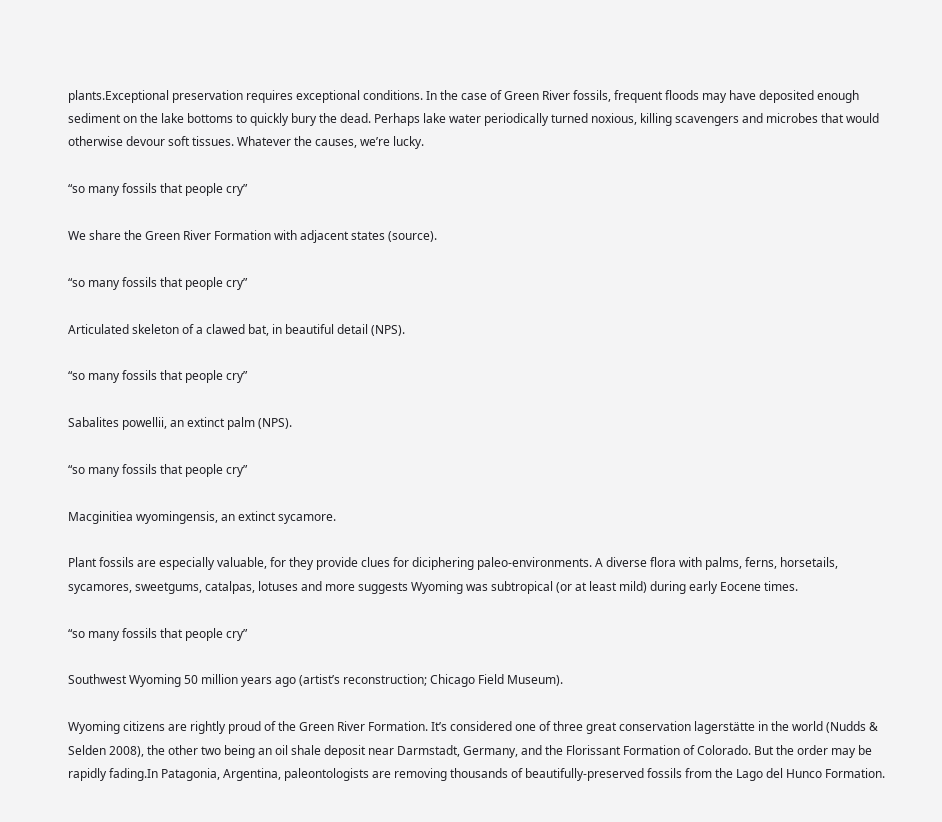plants.Exceptional preservation requires exceptional conditions. In the case of Green River fossils, frequent floods may have deposited enough sediment on the lake bottoms to quickly bury the dead. Perhaps lake water periodically turned noxious, killing scavengers and microbes that would otherwise devour soft tissues. Whatever the causes, we’re lucky.

“so many fossils that people cry”

We share the Green River Formation with adjacent states (source).

“so many fossils that people cry”

Articulated skeleton of a clawed bat, in beautiful detail (NPS).

“so many fossils that people cry”

Sabalites powellii, an extinct palm (NPS).

“so many fossils that people cry”

Macginitiea wyomingensis, an extinct sycamore.

Plant fossils are especially valuable, for they provide clues for diciphering paleo-environments. A diverse flora with palms, ferns, horsetails, sycamores, sweetgums, catalpas, lotuses and more suggests Wyoming was subtropical (or at least mild) during early Eocene times.

“so many fossils that people cry”

Southwest Wyoming 50 million years ago (artist’s reconstruction; Chicago Field Museum).

Wyoming citizens are rightly proud of the Green River Formation. It’s considered one of three great conservation lagerstätte in the world (Nudds & Selden 2008), the other two being an oil shale deposit near Darmstadt, Germany, and the Florissant Formation of Colorado. But the order may be rapidly fading.In Patagonia, Argentina, paleontologists are removing thousands of beautifully-preserved fossils from the Lago del Hunco Formation.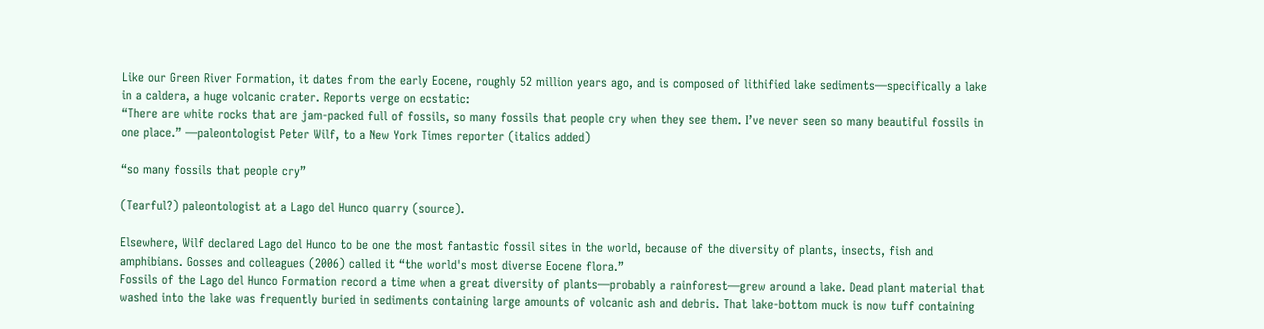Like our Green River Formation, it dates from the early Eocene, roughly 52 million years ago, and is composed of lithified lake sediments—specifically a lake in a caldera, a huge volcanic crater. Reports verge on ecstatic:
“There are white rocks that are jam-packed full of fossils, so many fossils that people cry when they see them. I’ve never seen so many beautiful fossils in one place.” —paleontologist Peter Wilf, to a New York Times reporter (italics added)

“so many fossils that people cry”

(Tearful?) paleontologist at a Lago del Hunco quarry (source).

Elsewhere, Wilf declared Lago del Hunco to be one the most fantastic fossil sites in the world, because of the diversity of plants, insects, fish and amphibians. Gosses and colleagues (2006) called it “the world's most diverse Eocene flora.”
Fossils of the Lago del Hunco Formation record a time when a great diversity of plants—probably a rainforest—grew around a lake. Dead plant material that washed into the lake was frequently buried in sediments containing large amounts of volcanic ash and debris. That lake-bottom muck is now tuff containing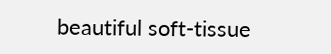beautiful soft-tissue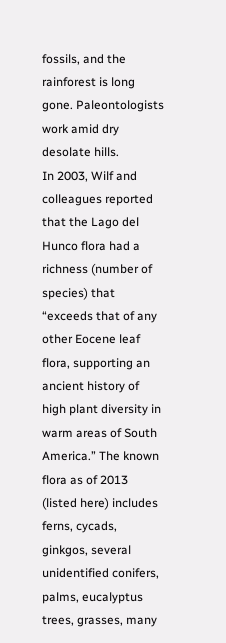fossils, and the rainforest is long gone. Paleontologists work amid dry desolate hills.
In 2003, Wilf and colleagues reported that the Lago del Hunco flora had a richness (number of species) that “exceeds that of any other Eocene leaf flora, supporting an ancient history of high plant diversity in warm areas of South America.” The known flora as of 2013 (listed here) includes ferns, cycads, ginkgos, several unidentified conifers, palms, eucalyptus trees, grasses, many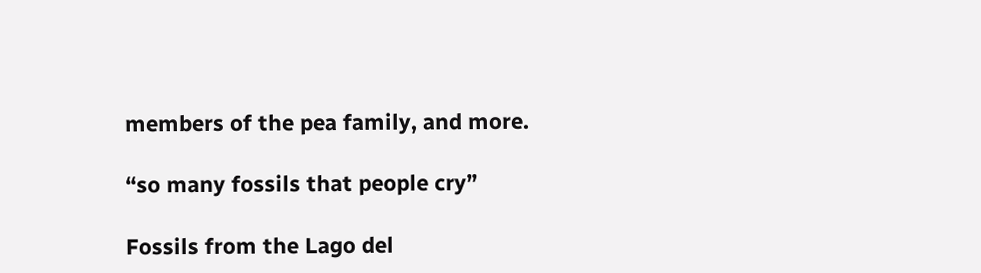members of the pea family, and more.

“so many fossils that people cry”

Fossils from the Lago del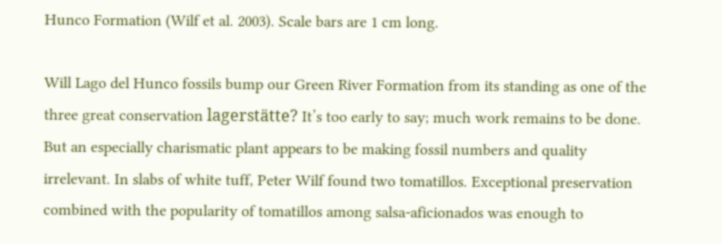Hunco Formation (Wilf et al. 2003). Scale bars are 1 cm long.

Will Lago del Hunco fossils bump our Green River Formation from its standing as one of the three great conservation lagerstätte? It’s too early to say; much work remains to be done. But an especially charismatic plant appears to be making fossil numbers and quality irrelevant. In slabs of white tuff, Peter Wilf found two tomatillos. Exceptional preservation combined with the popularity of tomatillos among salsa-aficionados was enough to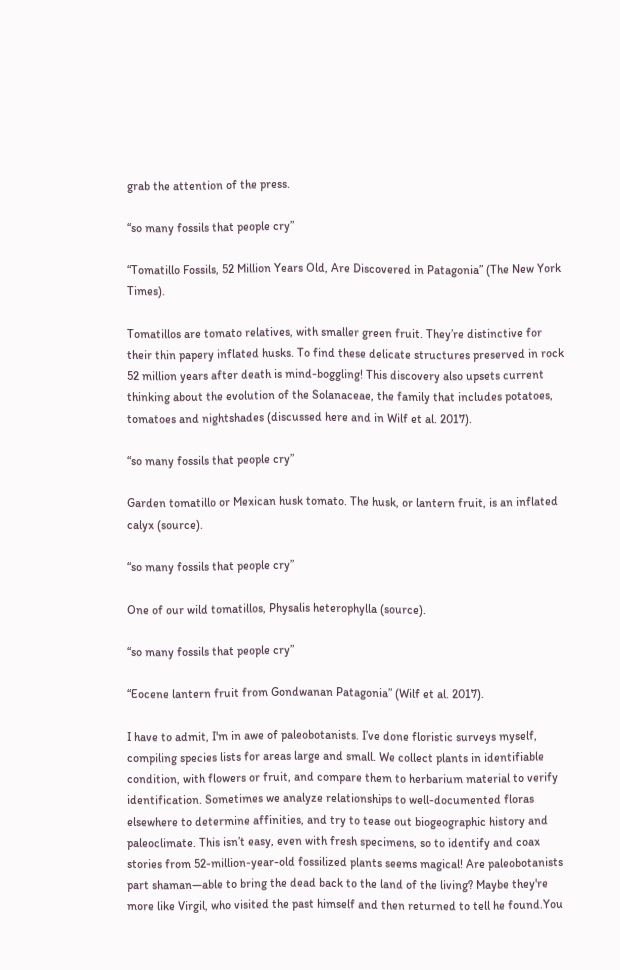grab the attention of the press.

“so many fossils that people cry”

“Tomatillo Fossils, 52 Million Years Old, Are Discovered in Patagonia” (The New York Times).

Tomatillos are tomato relatives, with smaller green fruit. They’re distinctive for their thin papery inflated husks. To find these delicate structures preserved in rock 52 million years after death is mind-boggling! This discovery also upsets current thinking about the evolution of the Solanaceae, the family that includes potatoes, tomatoes and nightshades (discussed here and in Wilf et al. 2017).

“so many fossils that people cry”

Garden tomatillo or Mexican husk tomato. The husk, or lantern fruit, is an inflated calyx (source).

“so many fossils that people cry”

One of our wild tomatillos, Physalis heterophylla (source).

“so many fossils that people cry”

“Eocene lantern fruit from Gondwanan Patagonia” (Wilf et al. 2017).

I have to admit, I'm in awe of paleobotanists. I’ve done floristic surveys myself, compiling species lists for areas large and small. We collect plants in identifiable condition, with flowers or fruit, and compare them to herbarium material to verify identification. Sometimes we analyze relationships to well-documented floras elsewhere to determine affinities, and try to tease out biogeographic history and paleoclimate. This isn’t easy, even with fresh specimens, so to identify and coax stories from 52-million-year-old fossilized plants seems magical! Are paleobotanists part shaman—able to bring the dead back to the land of the living? Maybe they're more like Virgil, who visited the past himself and then returned to tell he found.You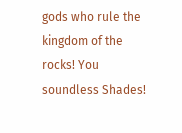gods who rule the kingdom of the rocks! You soundless Shades!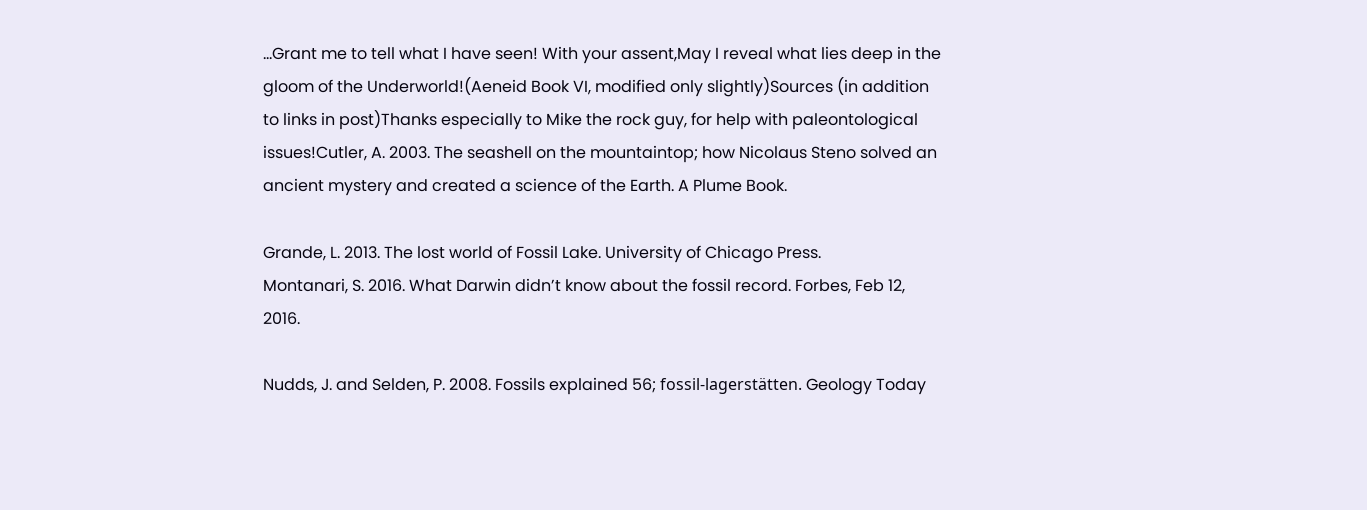…Grant me to tell what I have seen! With your assent,May I reveal what lies deep in the gloom of the Underworld!(Aeneid Book VI, modified only slightly)Sources (in addition to links in post)Thanks especially to Mike the rock guy, for help with paleontological issues!Cutler, A. 2003. The seashell on the mountaintop; how Nicolaus Steno solved an ancient mystery and created a science of the Earth. A Plume Book.

Grande, L. 2013. The lost world of Fossil Lake. University of Chicago Press.
Montanari, S. 2016. What Darwin didn’t know about the fossil record. Forbes, Feb 12, 2016.

Nudds, J. and Selden, P. 2008. Fossils explained 56; fossil-lagerstätten. Geology Today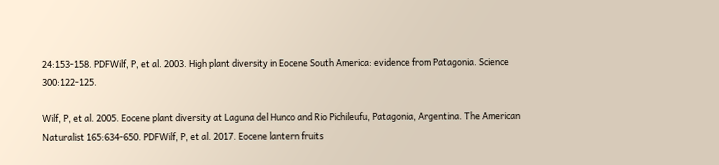24:153-158. PDFWilf, P, et al. 2003. High plant diversity in Eocene South America: evidence from Patagonia. Science 300:122-125.

Wilf, P, et al. 2005. Eocene plant diversity at Laguna del Hunco and Rio Pichileufu, Patagonia, Argentina. The American Naturalist 165:634-650. PDFWilf, P, et al. 2017. Eocene lantern fruits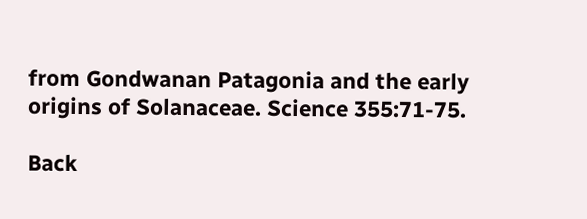from Gondwanan Patagonia and the early origins of Solanaceae. Science 355:71-75.

Back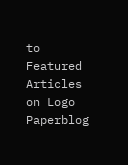to Featured Articles on Logo Paperblog